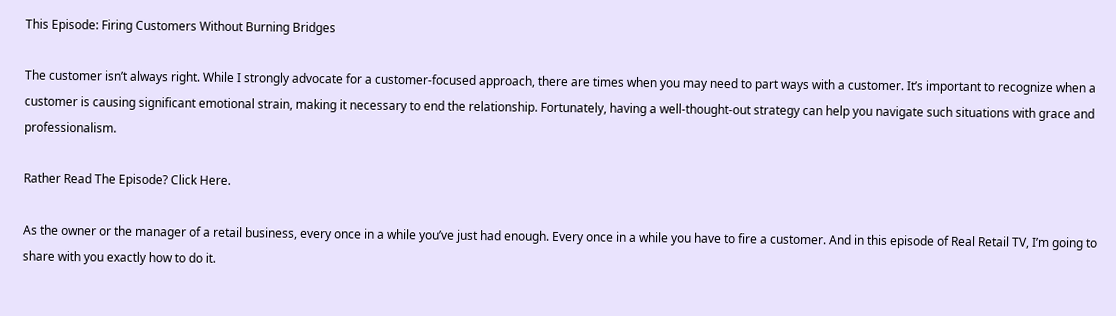This Episode: Firing Customers Without Burning Bridges

The customer isn’t always right. While I strongly advocate for a customer-focused approach, there are times when you may need to part ways with a customer. It’s important to recognize when a customer is causing significant emotional strain, making it necessary to end the relationship. Fortunately, having a well-thought-out strategy can help you navigate such situations with grace and professionalism.

Rather Read The Episode? Click Here.

As the owner or the manager of a retail business, every once in a while you’ve just had enough. Every once in a while you have to fire a customer. And in this episode of Real Retail TV, I’m going to share with you exactly how to do it.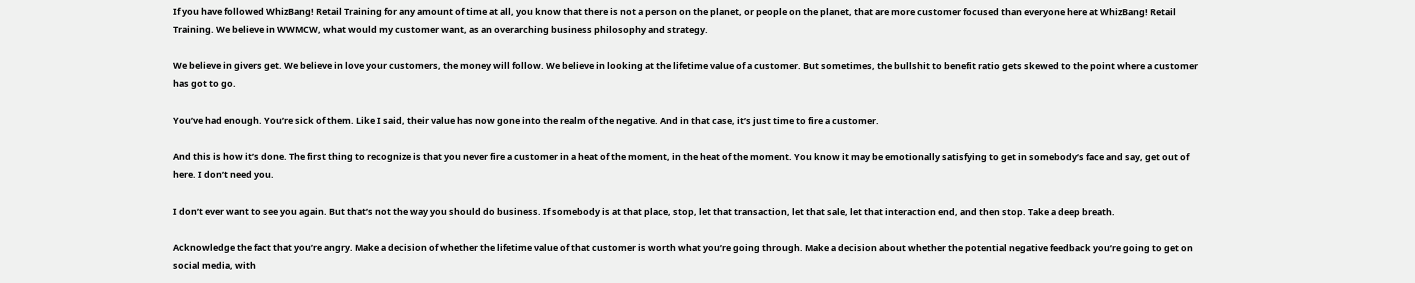If you have followed WhizBang! Retail Training for any amount of time at all, you know that there is not a person on the planet, or people on the planet, that are more customer focused than everyone here at WhizBang! Retail Training. We believe in WWMCW, what would my customer want, as an overarching business philosophy and strategy.

We believe in givers get. We believe in love your customers, the money will follow. We believe in looking at the lifetime value of a customer. But sometimes, the bullshit to benefit ratio gets skewed to the point where a customer has got to go.

You’ve had enough. You’re sick of them. Like I said, their value has now gone into the realm of the negative. And in that case, it’s just time to fire a customer.

And this is how it’s done. The first thing to recognize is that you never fire a customer in a heat of the moment, in the heat of the moment. You know it may be emotionally satisfying to get in somebody’s face and say, get out of here. I don’t need you.

I don’t ever want to see you again. But that’s not the way you should do business. If somebody is at that place, stop, let that transaction, let that sale, let that interaction end, and then stop. Take a deep breath.

Acknowledge the fact that you’re angry. Make a decision of whether the lifetime value of that customer is worth what you’re going through. Make a decision about whether the potential negative feedback you’re going to get on social media, with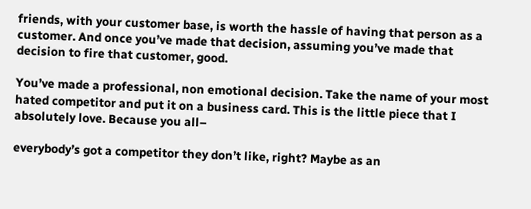friends, with your customer base, is worth the hassle of having that person as a customer. And once you’ve made that decision, assuming you’ve made that decision to fire that customer, good.

You’ve made a professional, non emotional decision. Take the name of your most hated competitor and put it on a business card. This is the little piece that I absolutely love. Because you all–

everybody’s got a competitor they don’t like, right? Maybe as an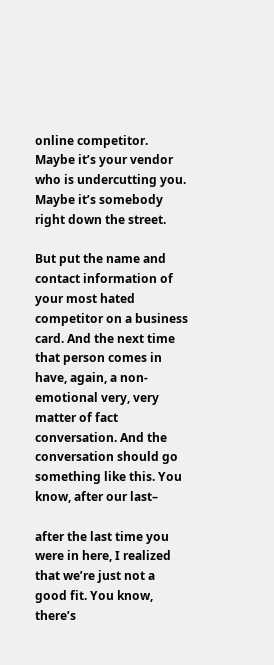online competitor. Maybe it’s your vendor who is undercutting you. Maybe it’s somebody right down the street.

But put the name and contact information of your most hated competitor on a business card. And the next time that person comes in have, again, a non-emotional very, very matter of fact conversation. And the conversation should go something like this. You know, after our last–

after the last time you were in here, I realized that we’re just not a good fit. You know, there’s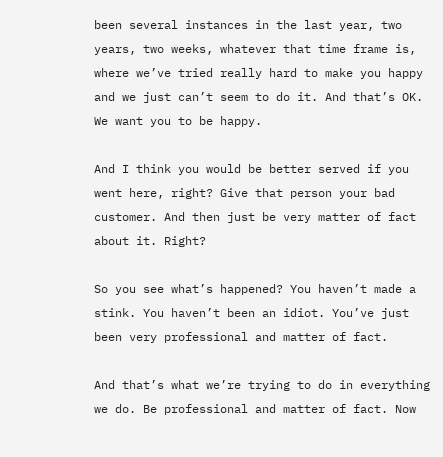been several instances in the last year, two years, two weeks, whatever that time frame is, where we’ve tried really hard to make you happy and we just can’t seem to do it. And that’s OK. We want you to be happy.

And I think you would be better served if you went here, right? Give that person your bad customer. And then just be very matter of fact about it. Right?

So you see what’s happened? You haven’t made a stink. You haven’t been an idiot. You’ve just been very professional and matter of fact.

And that’s what we’re trying to do in everything we do. Be professional and matter of fact. Now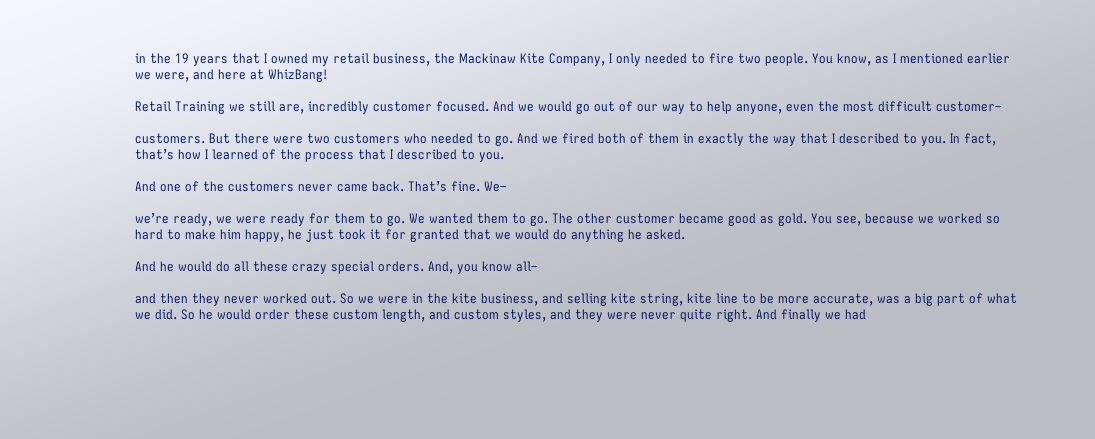in the 19 years that I owned my retail business, the Mackinaw Kite Company, I only needed to fire two people. You know, as I mentioned earlier we were, and here at WhizBang!

Retail Training we still are, incredibly customer focused. And we would go out of our way to help anyone, even the most difficult customer–

customers. But there were two customers who needed to go. And we fired both of them in exactly the way that I described to you. In fact, that’s how I learned of the process that I described to you.

And one of the customers never came back. That’s fine. We–

we’re ready, we were ready for them to go. We wanted them to go. The other customer became good as gold. You see, because we worked so hard to make him happy, he just took it for granted that we would do anything he asked.

And he would do all these crazy special orders. And, you know all–

and then they never worked out. So we were in the kite business, and selling kite string, kite line to be more accurate, was a big part of what we did. So he would order these custom length, and custom styles, and they were never quite right. And finally we had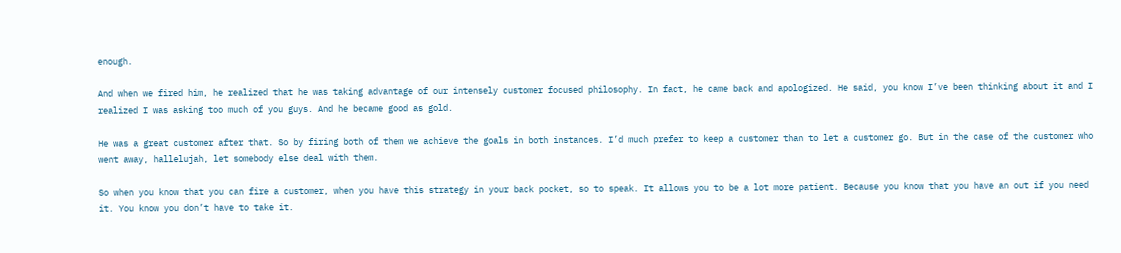enough.

And when we fired him, he realized that he was taking advantage of our intensely customer focused philosophy. In fact, he came back and apologized. He said, you know I’ve been thinking about it and I realized I was asking too much of you guys. And he became good as gold.

He was a great customer after that. So by firing both of them we achieve the goals in both instances. I’d much prefer to keep a customer than to let a customer go. But in the case of the customer who went away, hallelujah, let somebody else deal with them.

So when you know that you can fire a customer, when you have this strategy in your back pocket, so to speak. It allows you to be a lot more patient. Because you know that you have an out if you need it. You know you don’t have to take it.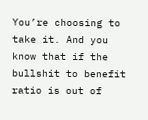You’re choosing to take it. And you know that if the bullshit to benefit ratio is out of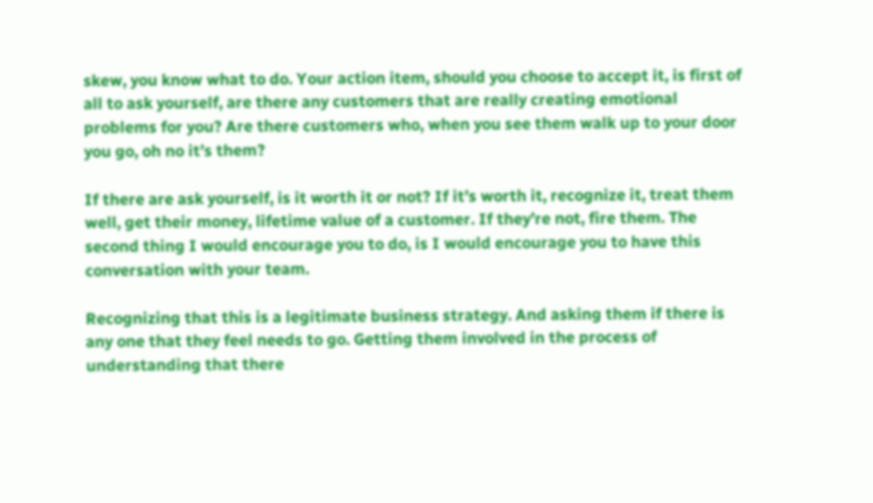skew, you know what to do. Your action item, should you choose to accept it, is first of all to ask yourself, are there any customers that are really creating emotional problems for you? Are there customers who, when you see them walk up to your door you go, oh no it’s them?

If there are ask yourself, is it worth it or not? If it’s worth it, recognize it, treat them well, get their money, lifetime value of a customer. If they’re not, fire them. The second thing I would encourage you to do, is I would encourage you to have this conversation with your team.

Recognizing that this is a legitimate business strategy. And asking them if there is any one that they feel needs to go. Getting them involved in the process of understanding that there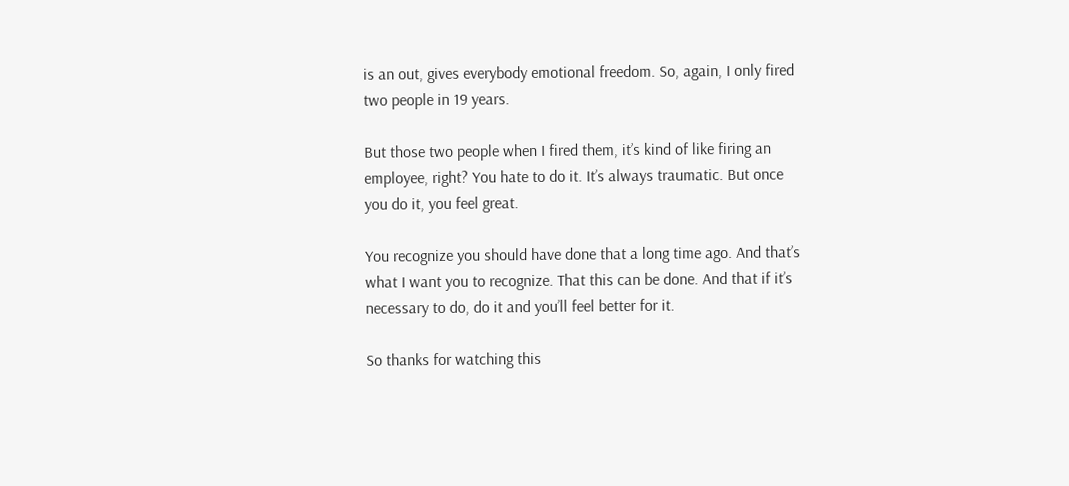is an out, gives everybody emotional freedom. So, again, I only fired two people in 19 years.

But those two people when I fired them, it’s kind of like firing an employee, right? You hate to do it. It’s always traumatic. But once you do it, you feel great.

You recognize you should have done that a long time ago. And that’s what I want you to recognize. That this can be done. And that if it’s necessary to do, do it and you’ll feel better for it.

So thanks for watching this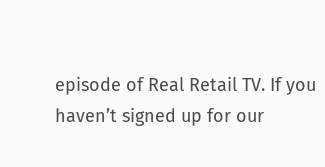episode of Real Retail TV. If you haven’t signed up for our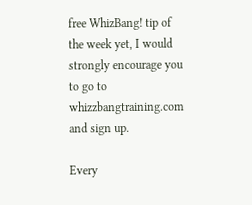free WhizBang! tip of the week yet, I would strongly encourage you to go to whizzbangtraining.com and sign up.

Every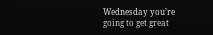Wednesday you’re going to get great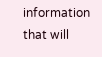information that will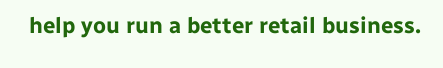help you run a better retail business.